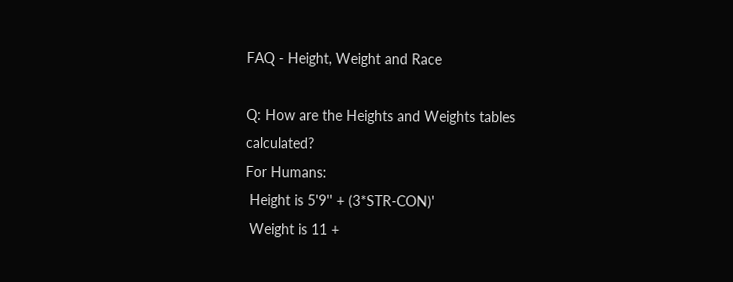FAQ - Height, Weight and Race

Q: How are the Heights and Weights tables calculated?
For Humans:
 Height is 5'9'' + (3*STR-CON)'
 Weight is 11 +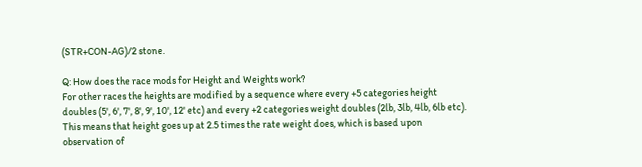(STR+CON-AG)/2 stone.

Q: How does the race mods for Height and Weights work?
For other races the heights are modified by a sequence where every +5 categories height doubles (5', 6', 7', 8', 9', 10', 12' etc) and every +2 categories weight doubles (2lb, 3lb, 4lb, 6lb etc).
This means that height goes up at 2.5 times the rate weight does, which is based upon observation of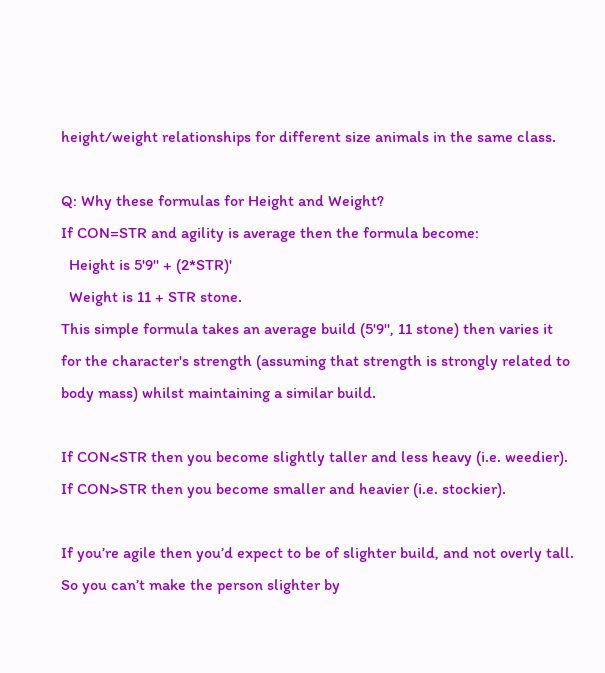height/weight relationships for different size animals in the same class.

Q: Why these formulas for Height and Weight?
If CON=STR and agility is average then the formula become:
  Height is 5'9'' + (2*STR)'
  Weight is 11 + STR stone.
This simple formula takes an average build (5'9'', 11 stone) then varies it for the character's strength (assuming that strength is strongly related to body mass) whilst maintaining a similar build.

If CON<STR then you become slightly taller and less heavy (i.e. weedier).
If CON>STR then you become smaller and heavier (i.e. stockier).

If you’re agile then you’d expect to be of slighter build, and not overly tall. So you can’t make the person slighter by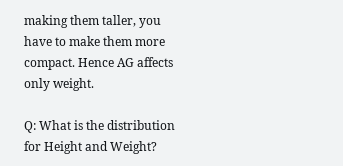making them taller, you have to make them more compact. Hence AG affects only weight.

Q: What is the distribution for Height and Weight?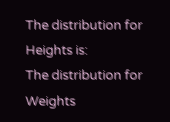The distribution for Heights is:
The distribution for Weights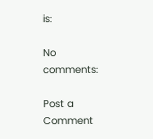is:

No comments:

Post a Comment